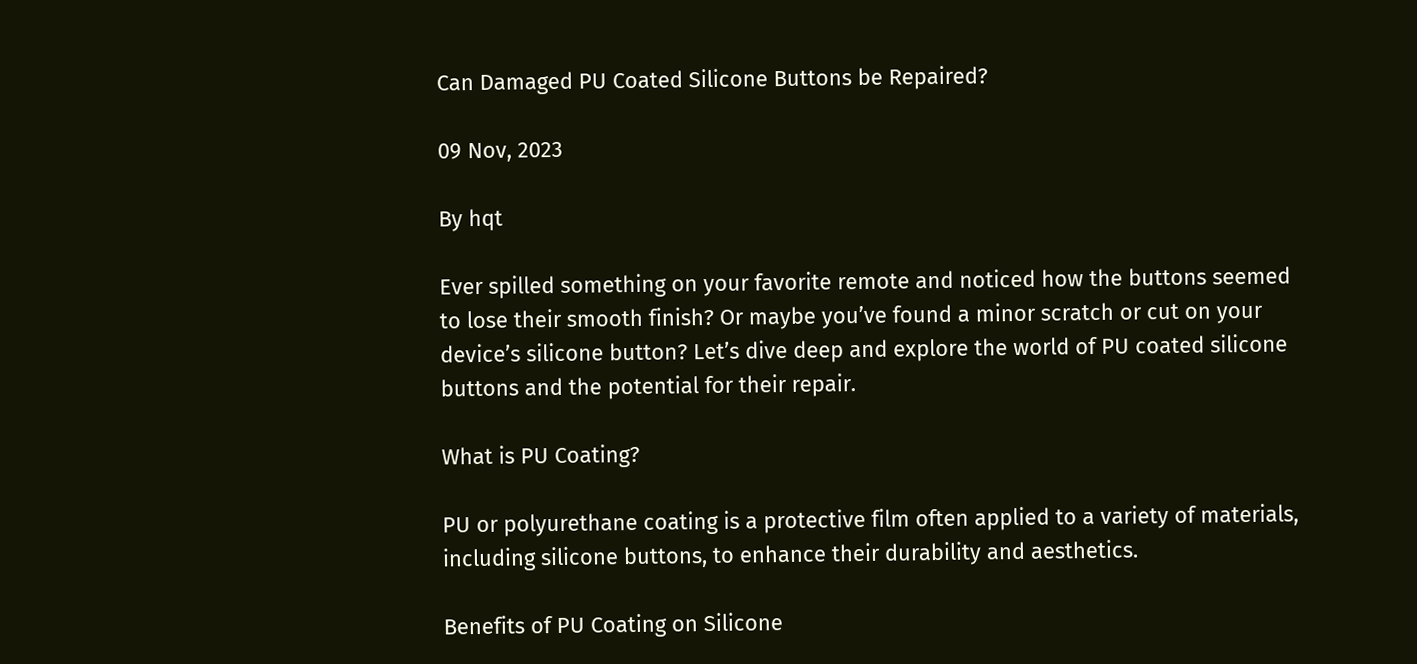Can Damaged PU Coated Silicone Buttons be Repaired?

09 Nov, 2023

By hqt

Ever spilled something on your favorite remote and noticed how the buttons seemed to lose their smooth finish? Or maybe you’ve found a minor scratch or cut on your device’s silicone button? Let’s dive deep and explore the world of PU coated silicone buttons and the potential for their repair.

What is PU Coating?

PU or polyurethane coating is a protective film often applied to a variety of materials, including silicone buttons, to enhance their durability and aesthetics.

Benefits of PU Coating on Silicone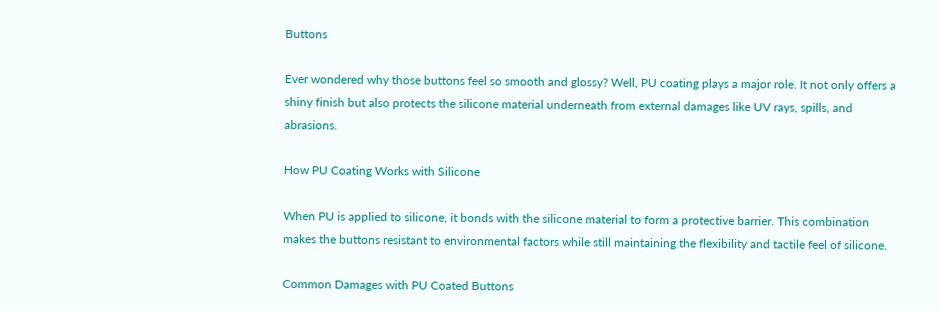Buttons

Ever wondered why those buttons feel so smooth and glossy? Well, PU coating plays a major role. It not only offers a shiny finish but also protects the silicone material underneath from external damages like UV rays, spills, and abrasions.

How PU Coating Works with Silicone

When PU is applied to silicone, it bonds with the silicone material to form a protective barrier. This combination makes the buttons resistant to environmental factors while still maintaining the flexibility and tactile feel of silicone.

Common Damages with PU Coated Buttons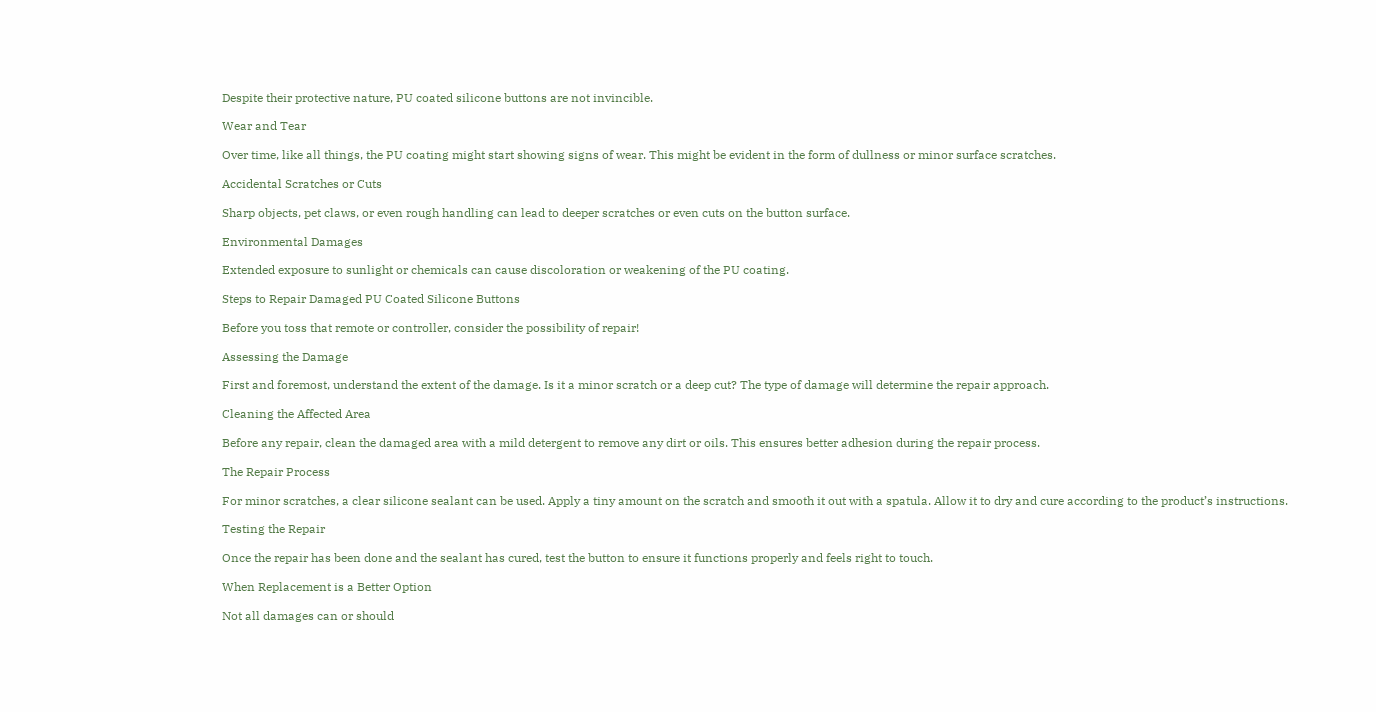Despite their protective nature, PU coated silicone buttons are not invincible.

Wear and Tear

Over time, like all things, the PU coating might start showing signs of wear. This might be evident in the form of dullness or minor surface scratches.

Accidental Scratches or Cuts

Sharp objects, pet claws, or even rough handling can lead to deeper scratches or even cuts on the button surface.

Environmental Damages

Extended exposure to sunlight or chemicals can cause discoloration or weakening of the PU coating.

Steps to Repair Damaged PU Coated Silicone Buttons

Before you toss that remote or controller, consider the possibility of repair!

Assessing the Damage

First and foremost, understand the extent of the damage. Is it a minor scratch or a deep cut? The type of damage will determine the repair approach.

Cleaning the Affected Area

Before any repair, clean the damaged area with a mild detergent to remove any dirt or oils. This ensures better adhesion during the repair process.

The Repair Process

For minor scratches, a clear silicone sealant can be used. Apply a tiny amount on the scratch and smooth it out with a spatula. Allow it to dry and cure according to the product’s instructions.

Testing the Repair

Once the repair has been done and the sealant has cured, test the button to ensure it functions properly and feels right to touch.

When Replacement is a Better Option

Not all damages can or should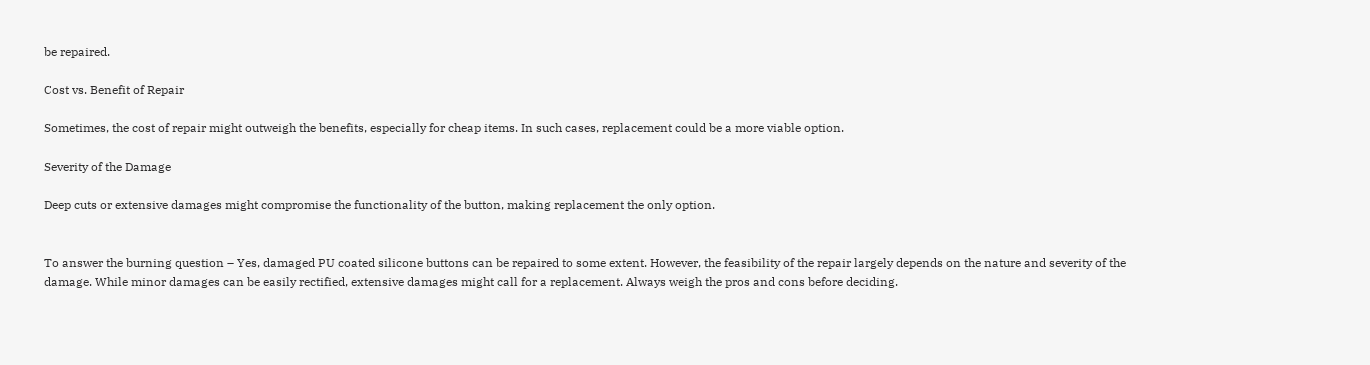be repaired.

Cost vs. Benefit of Repair

Sometimes, the cost of repair might outweigh the benefits, especially for cheap items. In such cases, replacement could be a more viable option.

Severity of the Damage

Deep cuts or extensive damages might compromise the functionality of the button, making replacement the only option.


To answer the burning question – Yes, damaged PU coated silicone buttons can be repaired to some extent. However, the feasibility of the repair largely depends on the nature and severity of the damage. While minor damages can be easily rectified, extensive damages might call for a replacement. Always weigh the pros and cons before deciding.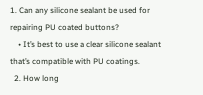1. Can any silicone sealant be used for repairing PU coated buttons?
    • It’s best to use a clear silicone sealant that’s compatible with PU coatings.
  2. How long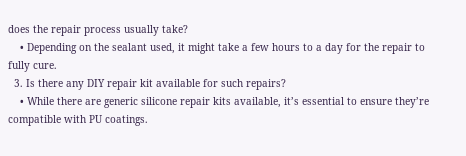does the repair process usually take?
    • Depending on the sealant used, it might take a few hours to a day for the repair to fully cure.
  3. Is there any DIY repair kit available for such repairs?
    • While there are generic silicone repair kits available, it’s essential to ensure they’re compatible with PU coatings.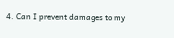4. Can I prevent damages to my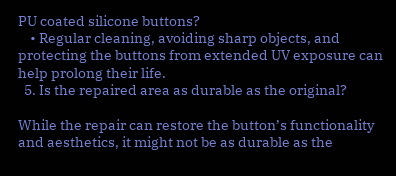PU coated silicone buttons?
    • Regular cleaning, avoiding sharp objects, and protecting the buttons from extended UV exposure can help prolong their life.
  5. Is the repaired area as durable as the original?

While the repair can restore the button’s functionality and aesthetics, it might not be as durable as the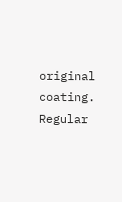original coating. Regular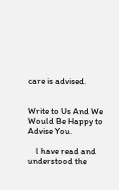care is advised.


Write to Us And We Would Be Happy to Advise You.

    l have read and understood the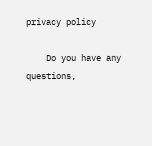privacy policy

    Do you have any questions,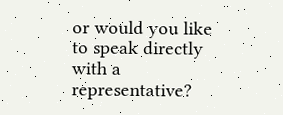or would you like to speak directly with a representative?